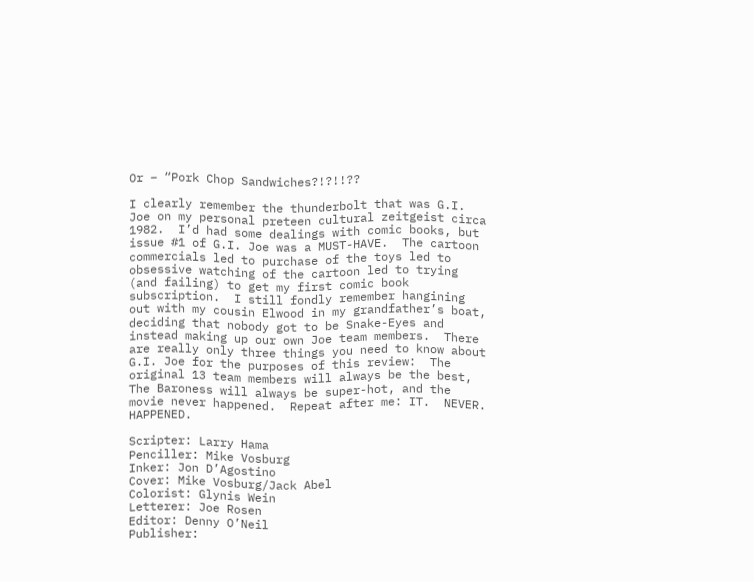Or – “Pork Chop Sandwiches?!?!!??

I clearly remember the thunderbolt that was G.I. Joe on my personal preteen cultural zeitgeist circa 1982.  I’d had some dealings with comic books, but issue #1 of G.I. Joe was a MUST-HAVE.  The cartoon commercials led to purchase of the toys led to obsessive watching of the cartoon led to trying (and failing) to get my first comic book subscription.  I still fondly remember hangining out with my cousin Elwood in my grandfather’s boat, deciding that nobody got to be Snake-Eyes and instead making up our own Joe team members.  There are really only three things you need to know about G.I. Joe for the purposes of this review:  The original 13 team members will always be the best, The Baroness will always be super-hot, and the movie never happened.  Repeat after me: IT.  NEVER.  HAPPENED.

Scripter: Larry Hama
Penciller: Mike Vosburg
Inker: Jon D’Agostino
Cover: Mike Vosburg/Jack Abel
Colorist: Glynis Wein
Letterer: Joe Rosen
Editor: Denny O’Neil
Publisher: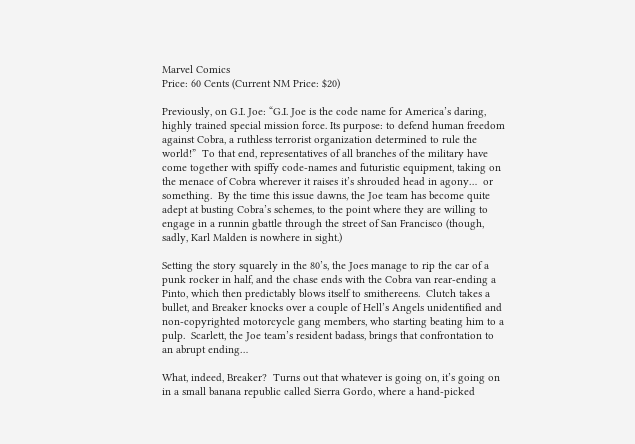Marvel Comics
Price: 60 Cents (Current NM Price: $20)

Previously, on G.I. Joe: “G.I. Joe is the code name for America’s daring, highly trained special mission force. Its purpose: to defend human freedom against Cobra, a ruthless terrorist organization determined to rule the world!”  To that end, representatives of all branches of the military have come together with spiffy code-names and futuristic equipment, taking on the menace of Cobra wherever it raises it’s shrouded head in agony…  or something.  By the time this issue dawns, the Joe team has become quite adept at busting Cobra’s schemes, to the point where they are willing to engage in a runnin gbattle through the street of San Francisco (though, sadly, Karl Malden is nowhere in sight.)

Setting the story squarely in the 80’s, the Joes manage to rip the car of a punk rocker in half, and the chase ends with the Cobra van rear-ending a Pinto, which then predictably blows itself to smithereens.  Clutch takes a bullet, and Breaker knocks over a couple of Hell’s Angels unidentified and non-copyrighted motorcycle gang members, who starting beating him to a pulp.  Scarlett, the Joe team’s resident badass, brings that confrontation to an abrupt ending…

What, indeed, Breaker?  Turns out that whatever is going on, it’s going on in a small banana republic called Sierra Gordo, where a hand-picked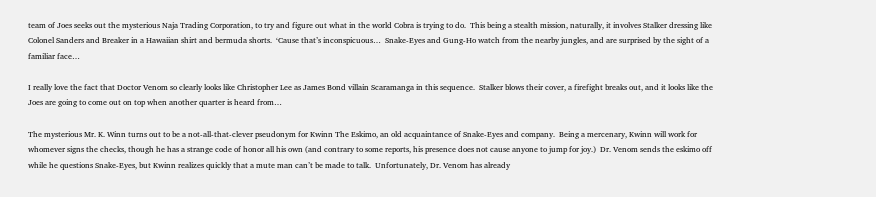team of Joes seeks out the mysterious Naja Trading Corporation, to try and figure out what in the world Cobra is trying to do.  This being a stealth mission, naturally, it involves Stalker dressing like Colonel Sanders and Breaker in a Hawaiian shirt and bermuda shorts.  ‘Cause that’s inconspicuous…  Snake-Eyes and Gung-Ho watch from the nearby jungles, and are surprised by the sight of a familiar face…

I really love the fact that Doctor Venom so clearly looks like Christopher Lee as James Bond villain Scaramanga in this sequence.  Stalker blows their cover, a firefight breaks out, and it looks like the Joes are going to come out on top when another quarter is heard from…

The mysterious Mr. K. Winn turns out to be a not-all-that-clever pseudonym for Kwinn The Eskimo, an old acquaintance of Snake-Eyes and company.  Being a mercenary, Kwinn will work for whomever signs the checks, though he has a strange code of honor all his own (and contrary to some reports, his presence does not cause anyone to jump for joy.)  Dr. Venom sends the eskimo off while he questions Snake-Eyes, but Kwinn realizes quickly that a mute man can’t be made to talk.  Unfortunately, Dr. Venom has already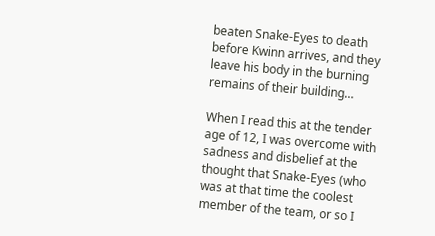beaten Snake-Eyes to death before Kwinn arrives, and they leave his body in the burning remains of their building…

When I read this at the tender age of 12, I was overcome with sadness and disbelief at the thought that Snake-Eyes (who was at that time the coolest member of the team, or so I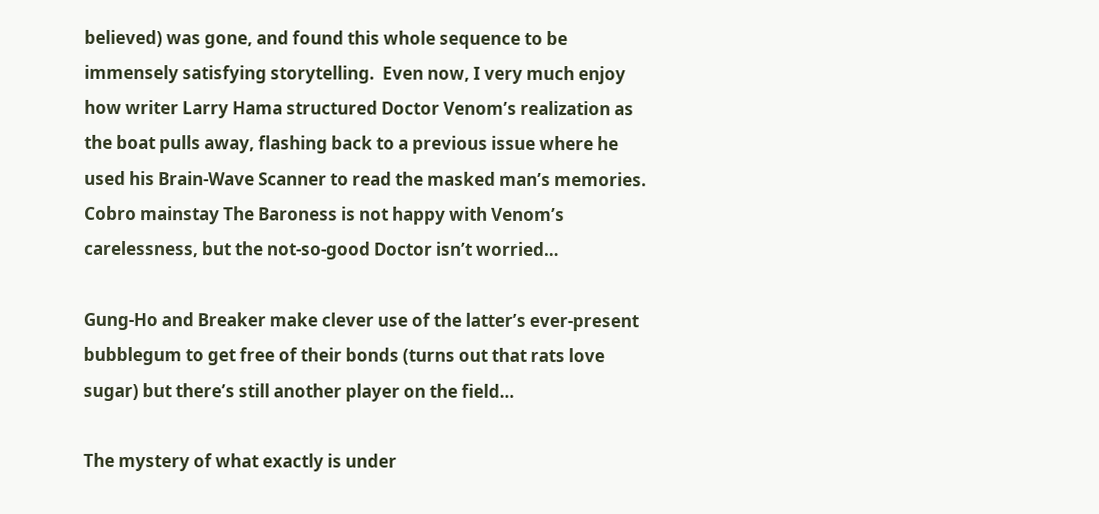believed) was gone, and found this whole sequence to be immensely satisfying storytelling.  Even now, I very much enjoy how writer Larry Hama structured Doctor Venom’s realization as the boat pulls away, flashing back to a previous issue where he used his Brain-Wave Scanner to read the masked man’s memories.  Cobro mainstay The Baroness is not happy with Venom’s carelessness, but the not-so-good Doctor isn’t worried…

Gung-Ho and Breaker make clever use of the latter’s ever-present bubblegum to get free of their bonds (turns out that rats love sugar) but there’s still another player on the field…

The mystery of what exactly is under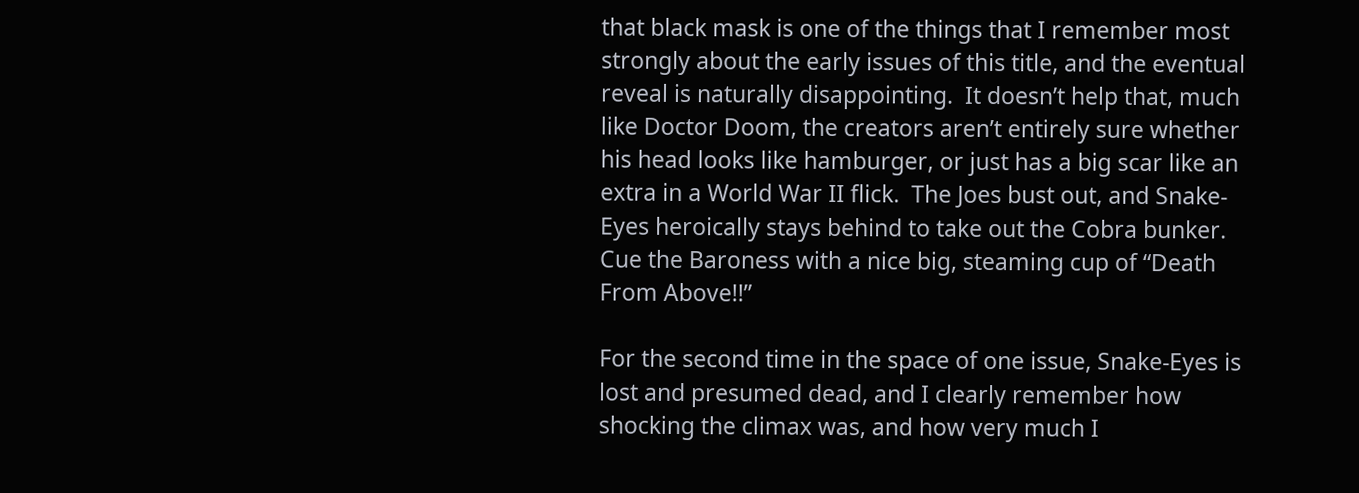that black mask is one of the things that I remember most strongly about the early issues of this title, and the eventual reveal is naturally disappointing.  It doesn’t help that, much like Doctor Doom, the creators aren’t entirely sure whether his head looks like hamburger, or just has a big scar like an extra in a World War II flick.  The Joes bust out, and Snake-Eyes heroically stays behind to take out the Cobra bunker.  Cue the Baroness with a nice big, steaming cup of “Death From Above!!”

For the second time in the space of one issue, Snake-Eyes is lost and presumed dead, and I clearly remember how shocking the climax was, and how very much I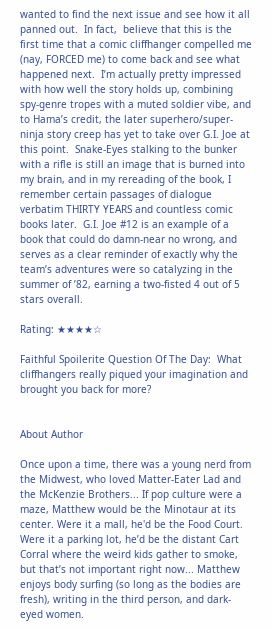wanted to find the next issue and see how it all panned out.  In fact,  believe that this is the first time that a comic cliffhanger compelled me (nay, FORCED me) to come back and see what happened next.  I’m actually pretty impressed with how well the story holds up, combining spy-genre tropes with a muted soldier vibe, and to Hama’s credit, the later superhero/super-ninja story creep has yet to take over G.I. Joe at this point.  Snake-Eyes stalking to the bunker with a rifle is still an image that is burned into my brain, and in my rereading of the book, I remember certain passages of dialogue verbatim THIRTY YEARS and countless comic books later.  G.I. Joe #12 is an example of a book that could do damn-near no wrong, and serves as a clear reminder of exactly why the team’s adventures were so catalyzing in the summer of ’82, earning a two-fisted 4 out of 5 stars overall.

Rating: ★★★★☆

Faithful Spoilerite Question Of The Day:  What cliffhangers really piqued your imagination and brought you back for more?


About Author

Once upon a time, there was a young nerd from the Midwest, who loved Matter-Eater Lad and the McKenzie Brothers... If pop culture were a maze, Matthew would be the Minotaur at its center. Were it a mall, he'd be the Food Court. Were it a parking lot, he’d be the distant Cart Corral where the weird kids gather to smoke, but that’s not important right now... Matthew enjoys body surfing (so long as the bodies are fresh), writing in the third person, and dark-eyed women.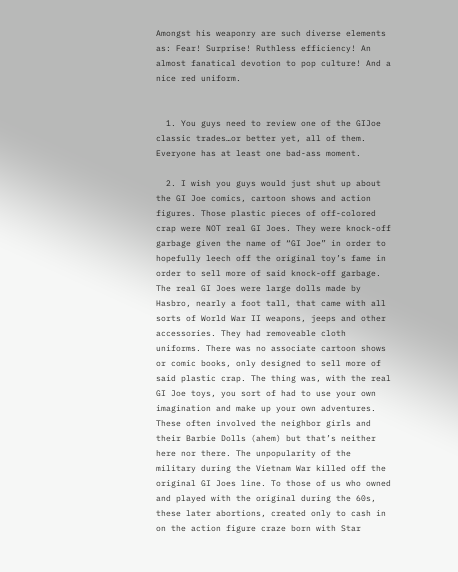Amongst his weaponry are such diverse elements as: Fear! Surprise! Ruthless efficiency! An almost fanatical devotion to pop culture! And a nice red uniform.


  1. You guys need to review one of the GIJoe classic trades…or better yet, all of them. Everyone has at least one bad-ass moment.

  2. I wish you guys would just shut up about the GI Joe comics, cartoon shows and action figures. Those plastic pieces of off-colored crap were NOT real GI Joes. They were knock-off garbage given the name of “GI Joe” in order to hopefully leech off the original toy’s fame in order to sell more of said knock-off garbage. The real GI Joes were large dolls made by Hasbro, nearly a foot tall, that came with all sorts of World War II weapons, jeeps and other accessories. They had removeable cloth uniforms. There was no associate cartoon shows or comic books, only designed to sell more of said plastic crap. The thing was, with the real GI Joe toys, you sort of had to use your own imagination and make up your own adventures. These often involved the neighbor girls and their Barbie Dolls (ahem) but that’s neither here nor there. The unpopularity of the military during the Vietnam War killed off the original GI Joes line. To those of us who owned and played with the original during the 60s, these later abortions, created only to cash in on the action figure craze born with Star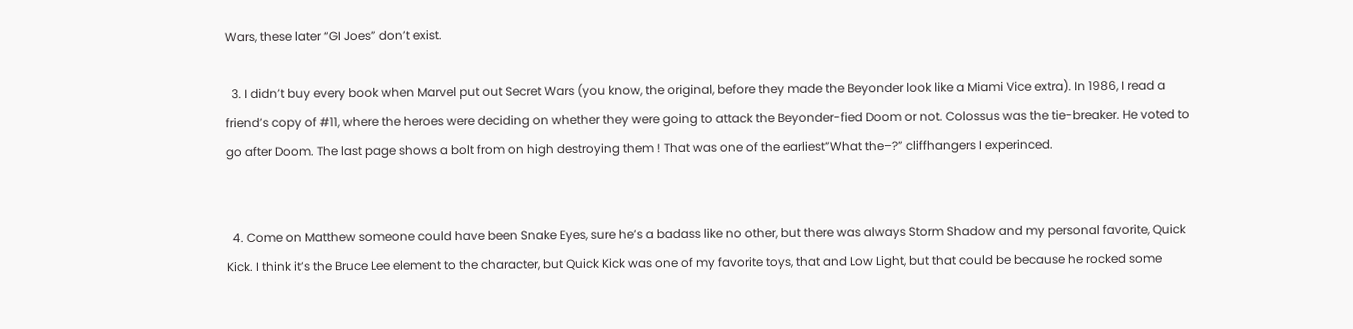Wars, these later “GI Joes” don’t exist.

  3. I didn’t buy every book when Marvel put out Secret Wars (you know, the original, before they made the Beyonder look like a Miami Vice extra). In 1986, I read a friend’s copy of #11, where the heroes were deciding on whether they were going to attack the Beyonder-fied Doom or not. Colossus was the tie-breaker. He voted to go after Doom. The last page shows a bolt from on high destroying them ! That was one of the earliest”What the–?” cliffhangers I experinced.


  4. Come on Matthew someone could have been Snake Eyes, sure he’s a badass like no other, but there was always Storm Shadow and my personal favorite, Quick Kick. I think it’s the Bruce Lee element to the character, but Quick Kick was one of my favorite toys, that and Low Light, but that could be because he rocked some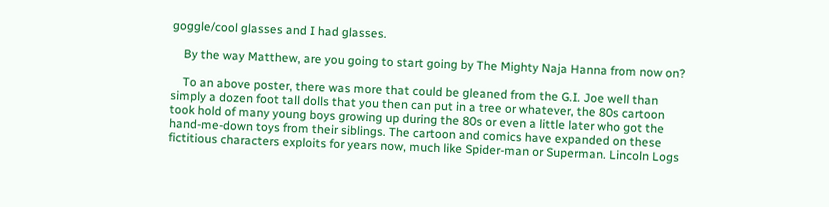goggle/cool glasses and I had glasses.

    By the way Matthew, are you going to start going by The Mighty Naja Hanna from now on?

    To an above poster, there was more that could be gleaned from the G.I. Joe well than simply a dozen foot tall dolls that you then can put in a tree or whatever, the 80s cartoon took hold of many young boys growing up during the 80s or even a little later who got the hand-me-down toys from their siblings. The cartoon and comics have expanded on these fictitious characters exploits for years now, much like Spider-man or Superman. Lincoln Logs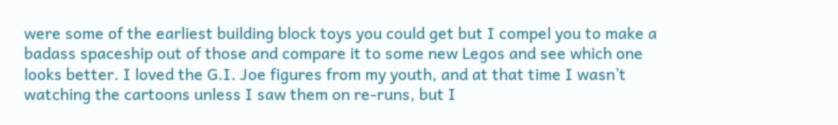were some of the earliest building block toys you could get but I compel you to make a badass spaceship out of those and compare it to some new Legos and see which one looks better. I loved the G.I. Joe figures from my youth, and at that time I wasn’t watching the cartoons unless I saw them on re-runs, but I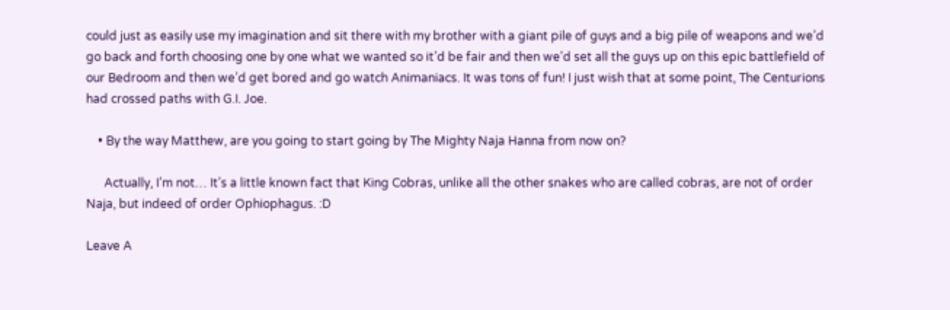could just as easily use my imagination and sit there with my brother with a giant pile of guys and a big pile of weapons and we’d go back and forth choosing one by one what we wanted so it’d be fair and then we’d set all the guys up on this epic battlefield of our Bedroom and then we’d get bored and go watch Animaniacs. It was tons of fun! I just wish that at some point, The Centurions had crossed paths with G.I. Joe.

    • By the way Matthew, are you going to start going by The Mighty Naja Hanna from now on?

      Actually, I’m not… It’s a little known fact that King Cobras, unlike all the other snakes who are called cobras, are not of order Naja, but indeed of order Ophiophagus. :D

Leave A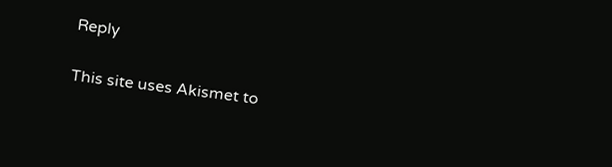Reply

This site uses Akismet to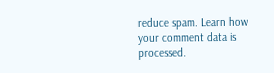reduce spam. Learn how your comment data is processed.